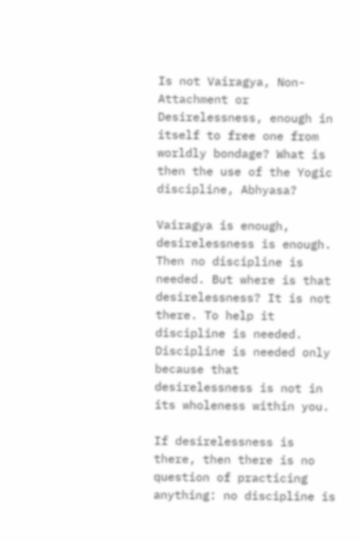Is not Vairagya, Non-Attachment or Desirelessness, enough in itself to free one from worldly bondage? What is then the use of the Yogic discipline, Abhyasa?

Vairagya is enough, desirelessness is enough. Then no discipline is needed. But where is that desirelessness? It is not there. To help it discipline is needed. Discipline is needed only because that desirelessness is not in its wholeness within you.

If desirelessness is there, then there is no question of practicing anything: no discipline is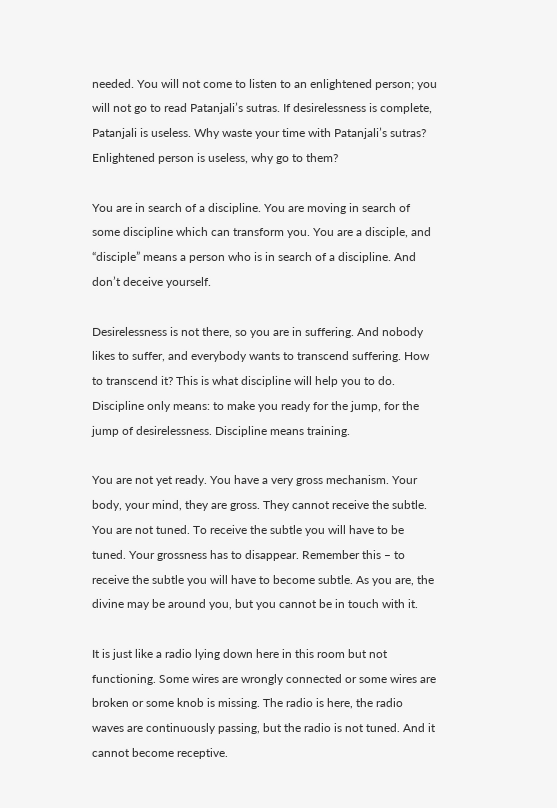needed. You will not come to listen to an enlightened person; you will not go to read Patanjali’s sutras. If desirelessness is complete, Patanjali is useless. Why waste your time with Patanjali’s sutras? Enlightened person is useless, why go to them?

You are in search of a discipline. You are moving in search of some discipline which can transform you. You are a disciple, and “disciple” means a person who is in search of a discipline. And don’t deceive yourself.

Desirelessness is not there, so you are in suffering. And nobody likes to suffer, and everybody wants to transcend suffering. How to transcend it? This is what discipline will help you to do. Discipline only means: to make you ready for the jump, for the jump of desirelessness. Discipline means training.

You are not yet ready. You have a very gross mechanism. Your body, your mind, they are gross. They cannot receive the subtle. You are not tuned. To receive the subtle you will have to be tuned. Your grossness has to disappear. Remember this – to receive the subtle you will have to become subtle. As you are, the divine may be around you, but you cannot be in touch with it.

It is just like a radio lying down here in this room but not functioning. Some wires are wrongly connected or some wires are broken or some knob is missing. The radio is here, the radio waves are continuously passing, but the radio is not tuned. And it cannot become receptive.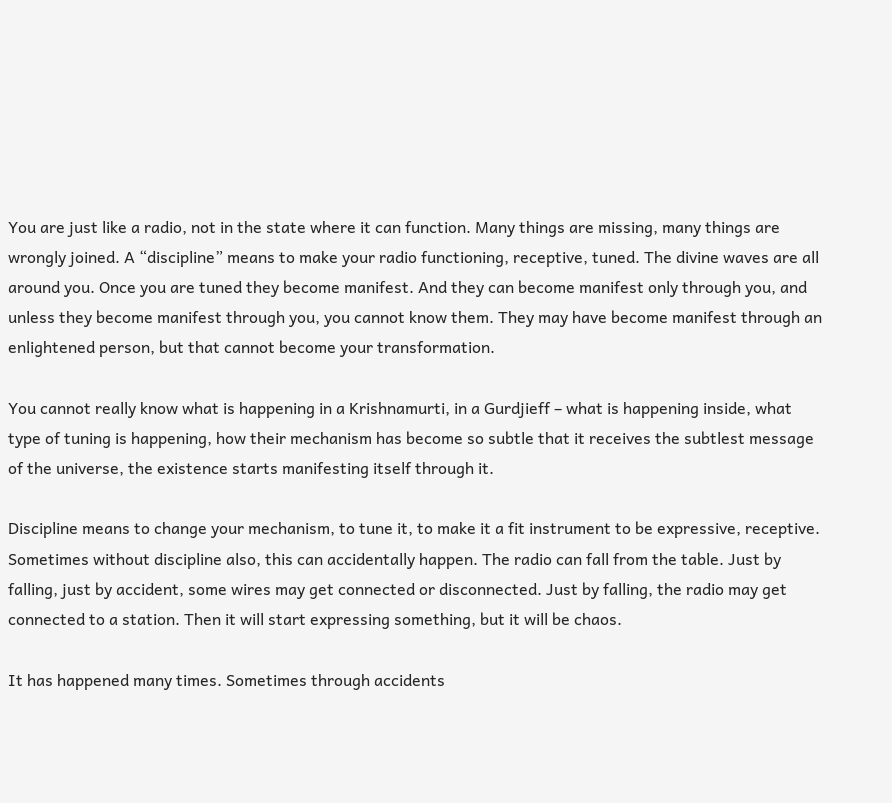You are just like a radio, not in the state where it can function. Many things are missing, many things are wrongly joined. A “discipline” means to make your radio functioning, receptive, tuned. The divine waves are all around you. Once you are tuned they become manifest. And they can become manifest only through you, and unless they become manifest through you, you cannot know them. They may have become manifest through an enlightened person, but that cannot become your transformation.

You cannot really know what is happening in a Krishnamurti, in a Gurdjieff – what is happening inside, what type of tuning is happening, how their mechanism has become so subtle that it receives the subtlest message of the universe, the existence starts manifesting itself through it.

Discipline means to change your mechanism, to tune it, to make it a fit instrument to be expressive, receptive. Sometimes without discipline also, this can accidentally happen. The radio can fall from the table. Just by falling, just by accident, some wires may get connected or disconnected. Just by falling, the radio may get connected to a station. Then it will start expressing something, but it will be chaos.

It has happened many times. Sometimes through accidents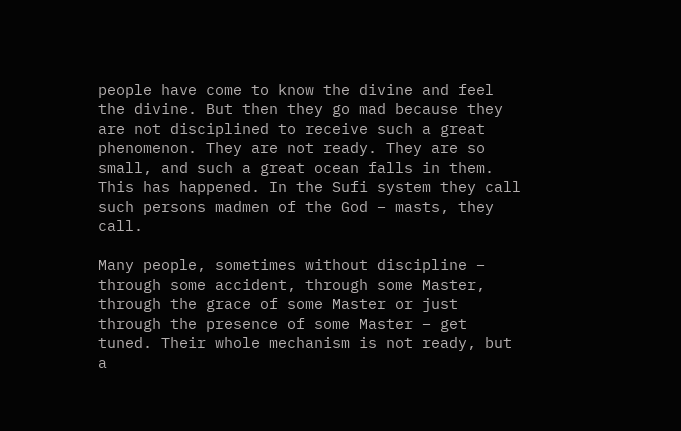people have come to know the divine and feel the divine. But then they go mad because they are not disciplined to receive such a great phenomenon. They are not ready. They are so small, and such a great ocean falls in them. This has happened. In the Sufi system they call such persons madmen of the God – masts, they call.

Many people, sometimes without discipline – through some accident, through some Master, through the grace of some Master or just through the presence of some Master – get tuned. Their whole mechanism is not ready, but a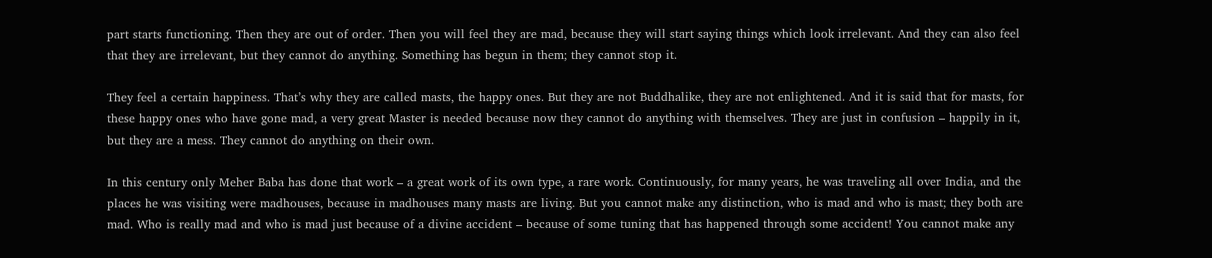part starts functioning. Then they are out of order. Then you will feel they are mad, because they will start saying things which look irrelevant. And they can also feel that they are irrelevant, but they cannot do anything. Something has begun in them; they cannot stop it.

They feel a certain happiness. That’s why they are called masts, the happy ones. But they are not Buddhalike, they are not enlightened. And it is said that for masts, for these happy ones who have gone mad, a very great Master is needed because now they cannot do anything with themselves. They are just in confusion – happily in it, but they are a mess. They cannot do anything on their own.

In this century only Meher Baba has done that work – a great work of its own type, a rare work. Continuously, for many years, he was traveling all over India, and the places he was visiting were madhouses, because in madhouses many masts are living. But you cannot make any distinction, who is mad and who is mast; they both are mad. Who is really mad and who is mad just because of a divine accident – because of some tuning that has happened through some accident! You cannot make any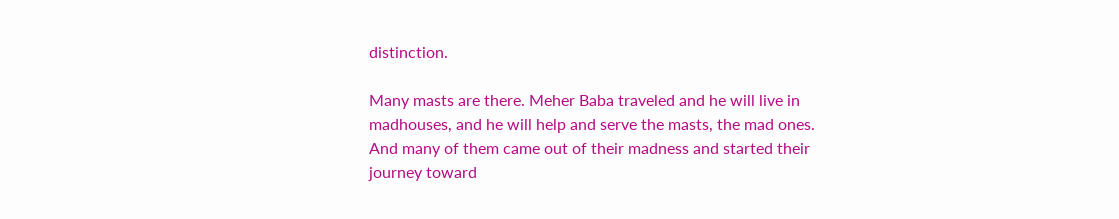distinction.

Many masts are there. Meher Baba traveled and he will live in madhouses, and he will help and serve the masts, the mad ones. And many of them came out of their madness and started their journey toward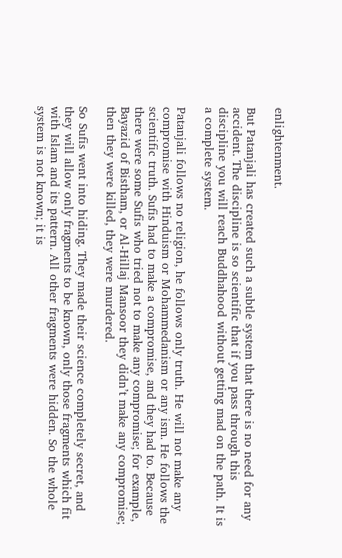enlightenment.

But Patanjali has created such a subtle system that there is no need for any accident. The discipline is so scientific that if you pass through this discipline you will reach Buddhahood without getting mad on the path. It is a complete system.

Patanjali follows no religion, he follows only truth. He will not make any compromise with Hinduism or Mohammedanism or any ism. He follows the scientific truth. Sufis had to make a compromise, and they had to. Because there were some Sufis who tried not to make any compromise; for example, Bayazid of Bistham, or Al-Hillaj Mansoor they didn’t make any compromise; then they were killed, they were murdered.

So Sufis went into hiding. They made their science completely secret, and they will allow only fragments to be known, only those fragments which fit with Islam and its pattern. All other fragments were hidden. So the whole system is not known; it is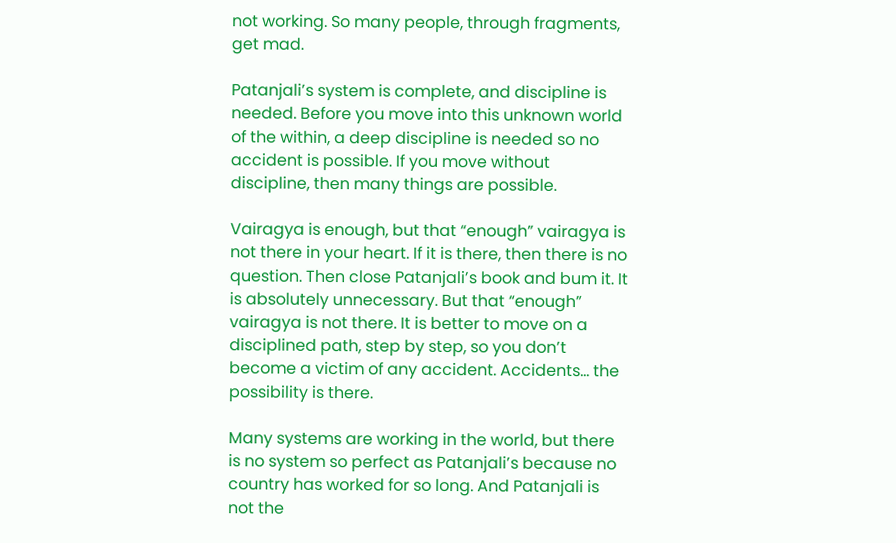not working. So many people, through fragments, get mad.

Patanjali’s system is complete, and discipline is needed. Before you move into this unknown world of the within, a deep discipline is needed so no accident is possible. If you move without discipline, then many things are possible.

Vairagya is enough, but that “enough” vairagya is not there in your heart. If it is there, then there is no question. Then close Patanjali’s book and bum it. It is absolutely unnecessary. But that “enough” vairagya is not there. It is better to move on a disciplined path, step by step, so you don’t become a victim of any accident. Accidents… the possibility is there.

Many systems are working in the world, but there is no system so perfect as Patanjali’s because no country has worked for so long. And Patanjali is not the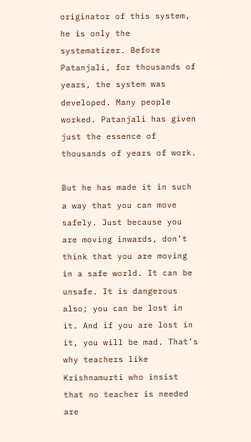originator of this system, he is only the systematizer. Before Patanjali, for thousands of years, the system was developed. Many people worked. Patanjali has given just the essence of thousands of years of work.

But he has made it in such a way that you can move safely. Just because you are moving inwards, don’t think that you are moving in a safe world. It can be unsafe. It is dangerous also; you can be lost in it. And if you are lost in it, you will be mad. That’s why teachers like Krishnamurti who insist that no teacher is needed are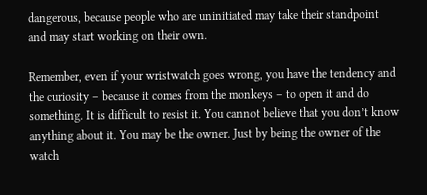dangerous, because people who are uninitiated may take their standpoint and may start working on their own.

Remember, even if your wristwatch goes wrong, you have the tendency and the curiosity – because it comes from the monkeys – to open it and do something. It is difficult to resist it. You cannot believe that you don’t know anything about it. You may be the owner. Just by being the owner of the watch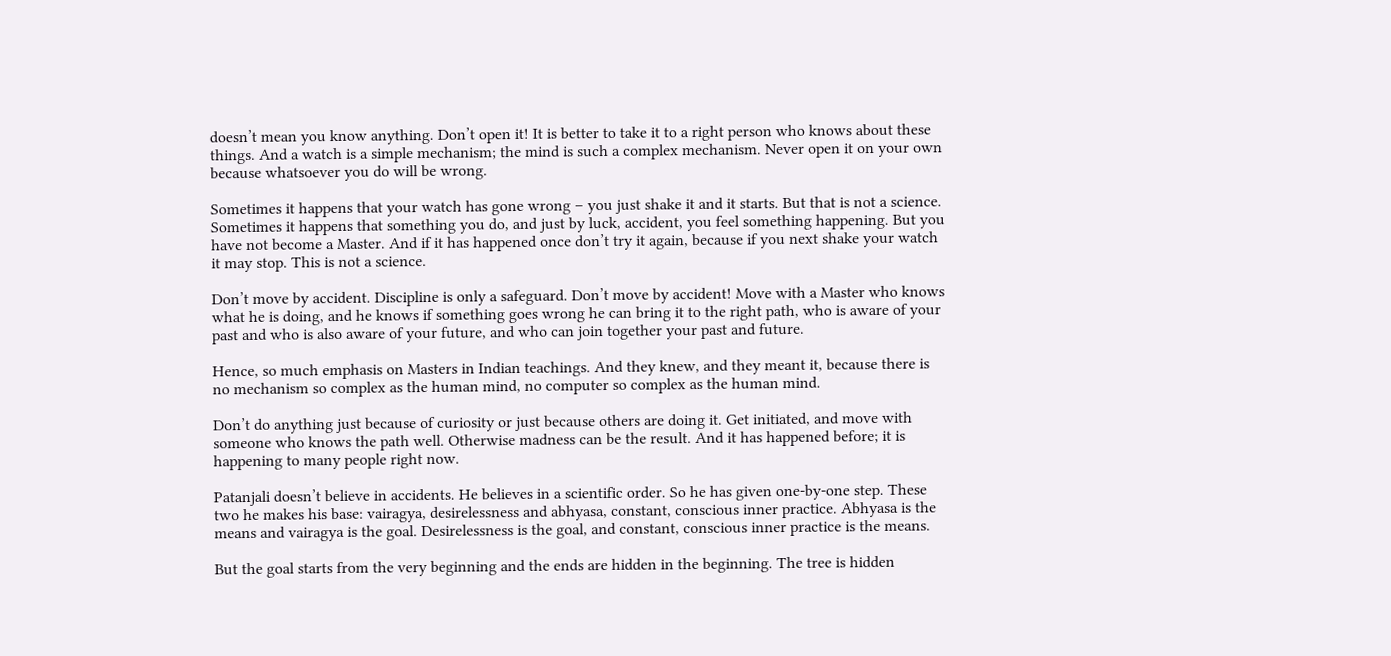doesn’t mean you know anything. Don’t open it! It is better to take it to a right person who knows about these things. And a watch is a simple mechanism; the mind is such a complex mechanism. Never open it on your own because whatsoever you do will be wrong.

Sometimes it happens that your watch has gone wrong – you just shake it and it starts. But that is not a science. Sometimes it happens that something you do, and just by luck, accident, you feel something happening. But you have not become a Master. And if it has happened once don’t try it again, because if you next shake your watch it may stop. This is not a science.

Don’t move by accident. Discipline is only a safeguard. Don’t move by accident! Move with a Master who knows what he is doing, and he knows if something goes wrong he can bring it to the right path, who is aware of your past and who is also aware of your future, and who can join together your past and future.

Hence, so much emphasis on Masters in Indian teachings. And they knew, and they meant it, because there is no mechanism so complex as the human mind, no computer so complex as the human mind.

Don’t do anything just because of curiosity or just because others are doing it. Get initiated, and move with someone who knows the path well. Otherwise madness can be the result. And it has happened before; it is happening to many people right now.

Patanjali doesn’t believe in accidents. He believes in a scientific order. So he has given one-by-one step. These two he makes his base: vairagya, desirelessness and abhyasa, constant, conscious inner practice. Abhyasa is the means and vairagya is the goal. Desirelessness is the goal, and constant, conscious inner practice is the means.

But the goal starts from the very beginning and the ends are hidden in the beginning. The tree is hidden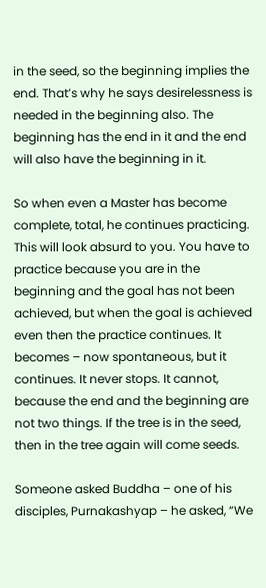in the seed, so the beginning implies the end. That’s why he says desirelessness is needed in the beginning also. The beginning has the end in it and the end will also have the beginning in it.

So when even a Master has become complete, total, he continues practicing. This will look absurd to you. You have to practice because you are in the beginning and the goal has not been achieved, but when the goal is achieved even then the practice continues. It becomes – now spontaneous, but it continues. It never stops. It cannot, because the end and the beginning are not two things. If the tree is in the seed, then in the tree again will come seeds.

Someone asked Buddha – one of his disciples, Purnakashyap – he asked, “We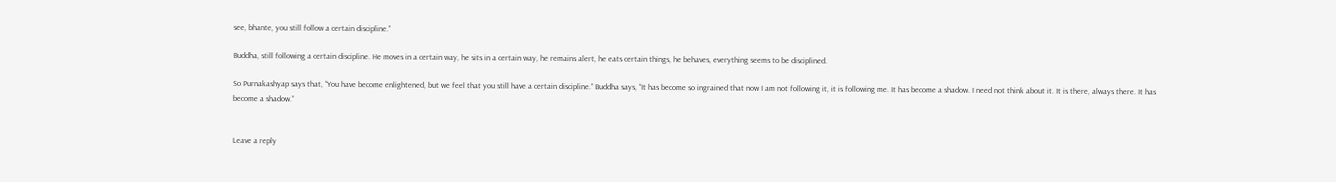see, bhante, you still follow a certain discipline.”

Buddha, still following a certain discipline. He moves in a certain way, he sits in a certain way, he remains alert, he eats certain things, he behaves, everything seems to be disciplined.

So Purnakashyap says that, “You have become enlightened, but we feel that you still have a certain discipline.” Buddha says, “It has become so ingrained that now I am not following it, it is following me. It has become a shadow. I need not think about it. It is there, always there. It has become a shadow.”


Leave a reply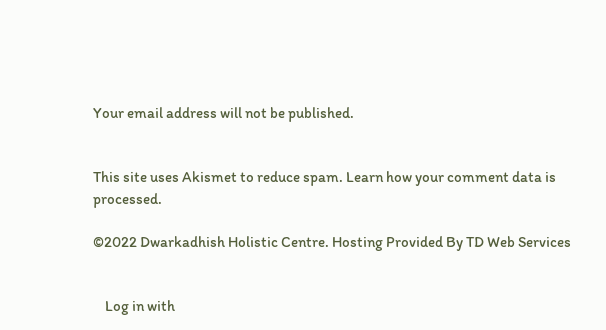Your email address will not be published.


This site uses Akismet to reduce spam. Learn how your comment data is processed.

©2022 Dwarkadhish Holistic Centre. Hosting Provided By TD Web Services


    Log in with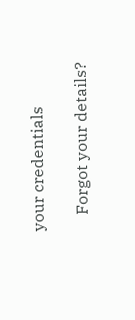your credentials

    Forgot your details?